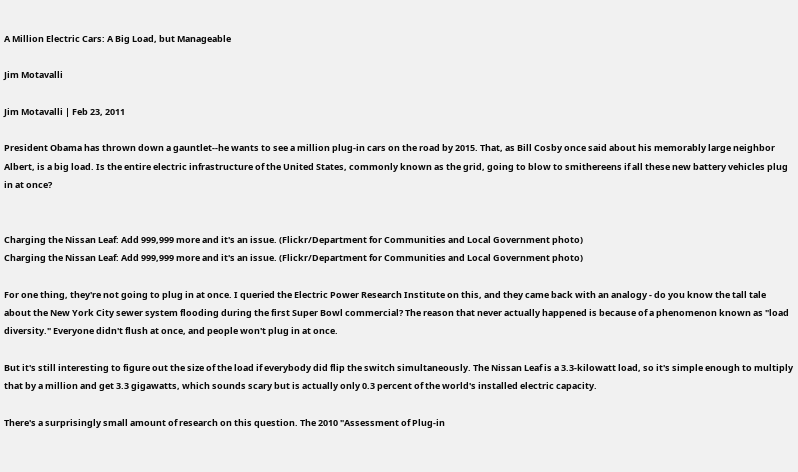A Million Electric Cars: A Big Load, but Manageable

Jim Motavalli

Jim Motavalli | Feb 23, 2011

President Obama has thrown down a gauntlet--he wants to see a million plug-in cars on the road by 2015. That, as Bill Cosby once said about his memorably large neighbor Albert, is a big load. Is the entire electric infrastructure of the United States, commonly known as the grid, going to blow to smithereens if all these new battery vehicles plug in at once?


Charging the Nissan Leaf: Add 999,999 more and it's an issue. (Flickr/Department for Communities and Local Government photo)
Charging the Nissan Leaf: Add 999,999 more and it's an issue. (Flickr/Department for Communities and Local Government photo)

For one thing, they're not going to plug in at once. I queried the Electric Power Research Institute on this, and they came back with an analogy - do you know the tall tale about the New York City sewer system flooding during the first Super Bowl commercial? The reason that never actually happened is because of a phenomenon known as "load diversity." Everyone didn't flush at once, and people won't plug in at once.

But it's still interesting to figure out the size of the load if everybody did flip the switch simultaneously. The Nissan Leaf is a 3.3-kilowatt load, so it's simple enough to multiply that by a million and get 3.3 gigawatts, which sounds scary but is actually only 0.3 percent of the world's installed electric capacity.

There's a surprisingly small amount of research on this question. The 2010 "Assessment of Plug-in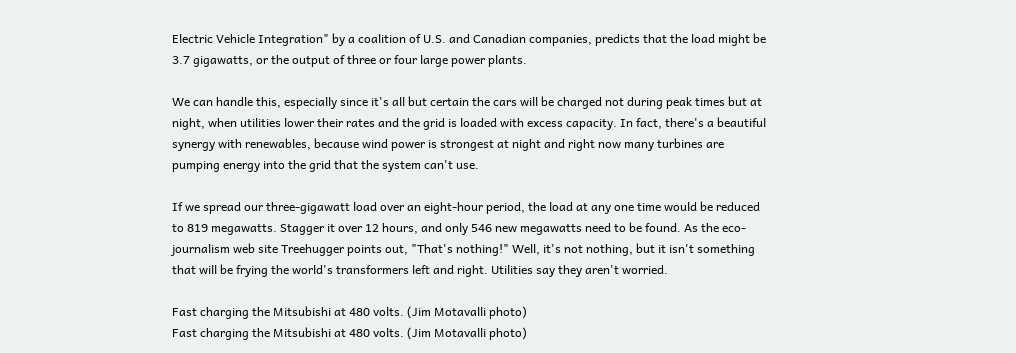Electric Vehicle Integration" by a coalition of U.S. and Canadian companies, predicts that the load might be 3.7 gigawatts, or the output of three or four large power plants.

We can handle this, especially since it's all but certain the cars will be charged not during peak times but at night, when utilities lower their rates and the grid is loaded with excess capacity. In fact, there's a beautiful synergy with renewables, because wind power is strongest at night and right now many turbines are pumping energy into the grid that the system can't use.

If we spread our three-gigawatt load over an eight-hour period, the load at any one time would be reduced to 819 megawatts. Stagger it over 12 hours, and only 546 new megawatts need to be found. As the eco-journalism web site Treehugger points out, "That's nothing!" Well, it's not nothing, but it isn't something that will be frying the world's transformers left and right. Utilities say they aren't worried.

Fast charging the Mitsubishi at 480 volts. (Jim Motavalli photo)
Fast charging the Mitsubishi at 480 volts. (Jim Motavalli photo)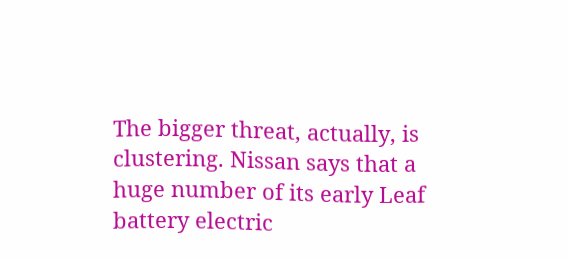The bigger threat, actually, is clustering. Nissan says that a huge number of its early Leaf battery electric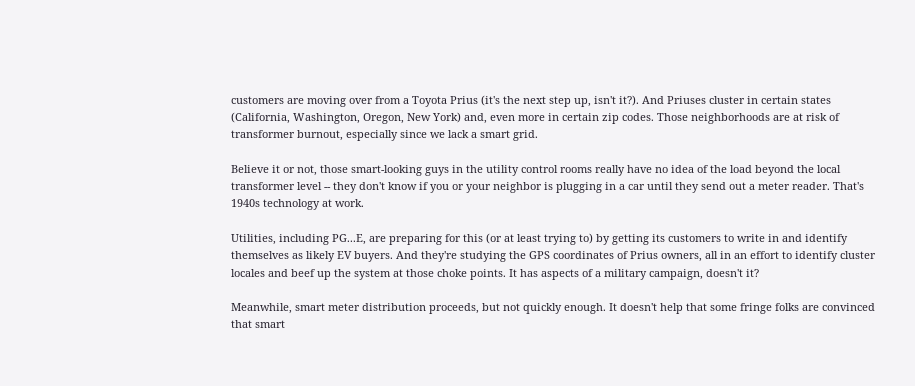customers are moving over from a Toyota Prius (it's the next step up, isn't it?). And Priuses cluster in certain states (California, Washington, Oregon, New York) and, even more in certain zip codes. Those neighborhoods are at risk of transformer burnout, especially since we lack a smart grid.

Believe it or not, those smart-looking guys in the utility control rooms really have no idea of the load beyond the local transformer level -- they don't know if you or your neighbor is plugging in a car until they send out a meter reader. That's 1940s technology at work.

Utilities, including PG...E, are preparing for this (or at least trying to) by getting its customers to write in and identify themselves as likely EV buyers. And they're studying the GPS coordinates of Prius owners, all in an effort to identify cluster locales and beef up the system at those choke points. It has aspects of a military campaign, doesn't it?

Meanwhile, smart meter distribution proceeds, but not quickly enough. It doesn't help that some fringe folks are convinced that smart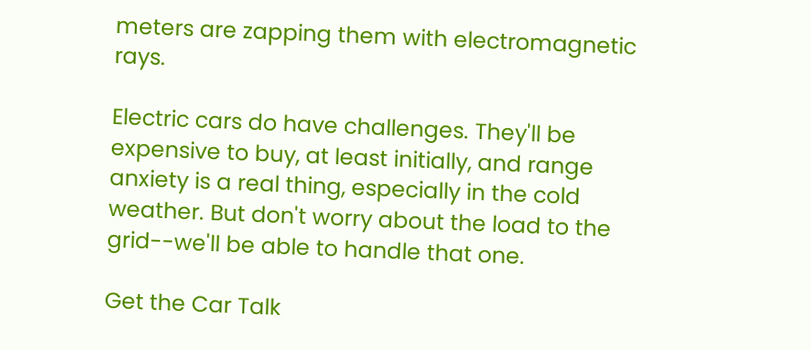meters are zapping them with electromagnetic rays.

Electric cars do have challenges. They'll be expensive to buy, at least initially, and range anxiety is a real thing, especially in the cold weather. But don't worry about the load to the grid--we'll be able to handle that one.

Get the Car Talk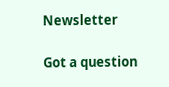Newsletter

Got a question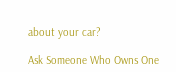about your car?

Ask Someone Who Owns One